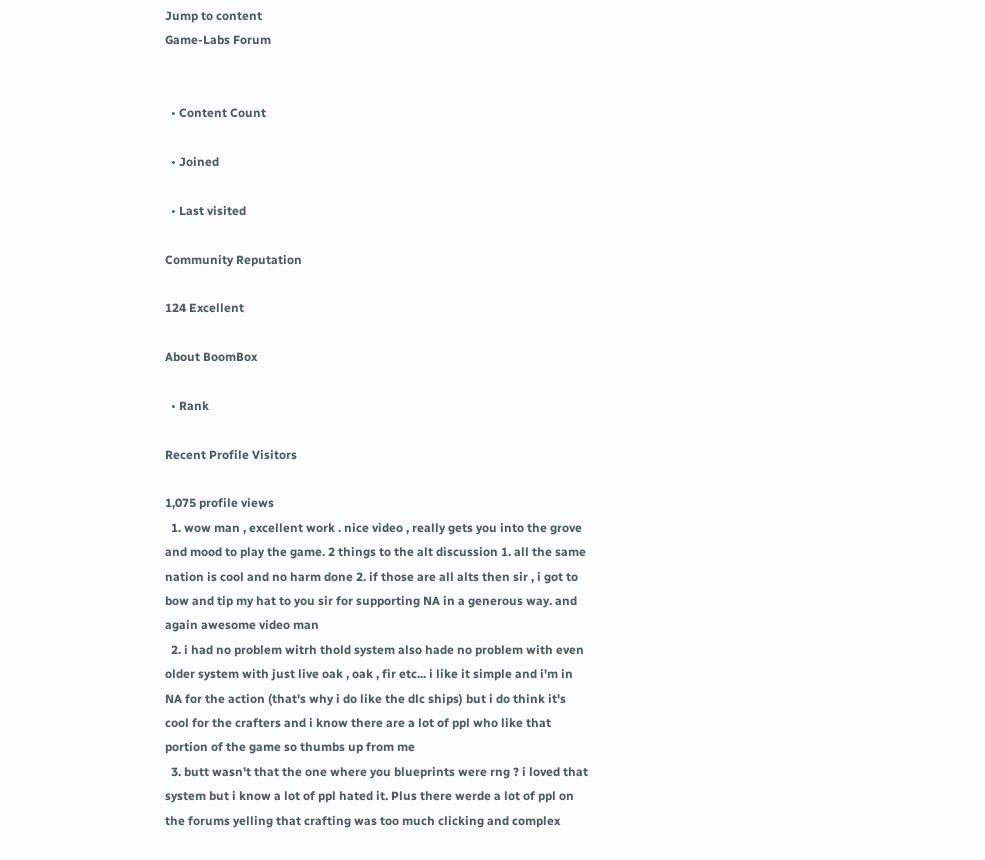Jump to content
Game-Labs Forum


  • Content Count

  • Joined

  • Last visited

Community Reputation

124 Excellent

About BoomBox

  • Rank

Recent Profile Visitors

1,075 profile views
  1. wow man , excellent work . nice video , really gets you into the grove and mood to play the game. 2 things to the alt discussion 1. all the same nation is cool and no harm done 2. if those are all alts then sir , i got to bow and tip my hat to you sir for supporting NA in a generous way. and again awesome video man
  2. i had no problem witrh thold system also hade no problem with even older system with just live oak , oak , fir etc... i like it simple and i'm in NA for the action (that's why i do like the dlc ships) but i do think it's cool for the crafters and i know there are a lot of ppl who like that portion of the game so thumbs up from me
  3. butt wasn't that the one where you blueprints were rng ? i loved that system but i know a lot of ppl hated it. Plus there werde a lot of ppl on the forums yelling that crafting was too much clicking and complex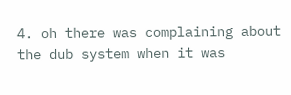4. oh there was complaining about the dub system when it was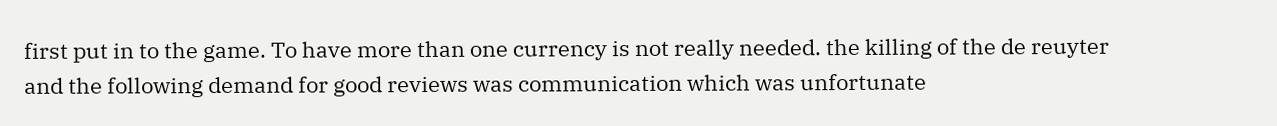first put in to the game. To have more than one currency is not really needed. the killing of the de reuyter and the following demand for good reviews was communication which was unfortunate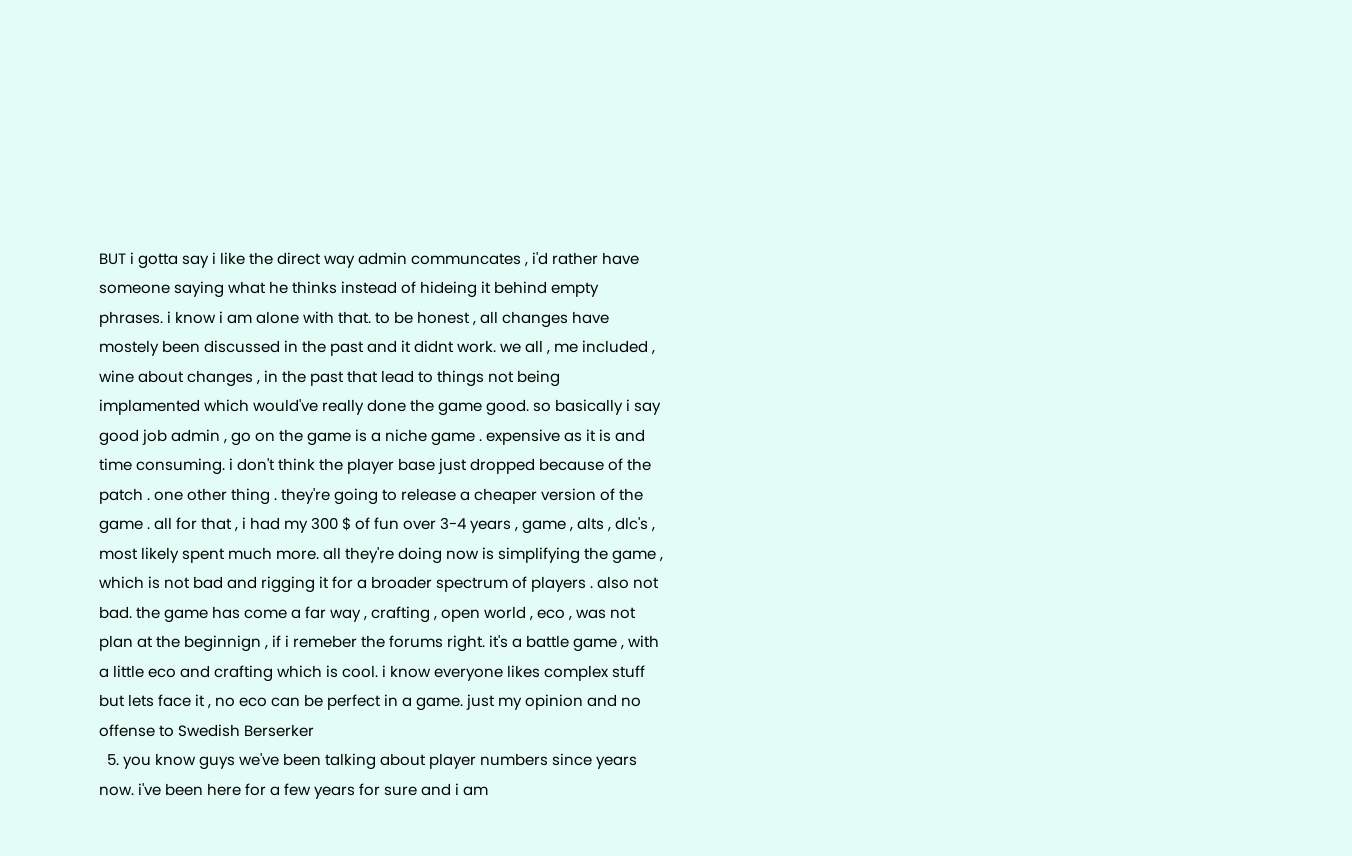BUT i gotta say i like the direct way admin communcates , i'd rather have someone saying what he thinks instead of hideing it behind empty phrases. i know i am alone with that. to be honest , all changes have mostely been discussed in the past and it didnt work. we all , me included , wine about changes , in the past that lead to things not being implamented which would've really done the game good. so basically i say good job admin , go on the game is a niche game . expensive as it is and time consuming. i don't think the player base just dropped because of the patch . one other thing . they're going to release a cheaper version of the game . all for that , i had my 300 $ of fun over 3-4 years , game , alts , dlc's , most likely spent much more. all they're doing now is simplifying the game , which is not bad and rigging it for a broader spectrum of players . also not bad. the game has come a far way , crafting , open world , eco , was not plan at the beginnign , if i remeber the forums right. it's a battle game , with a little eco and crafting which is cool. i know everyone likes complex stuff but lets face it , no eco can be perfect in a game. just my opinion and no offense to Swedish Berserker
  5. you know guys we've been talking about player numbers since years now. i've been here for a few years for sure and i am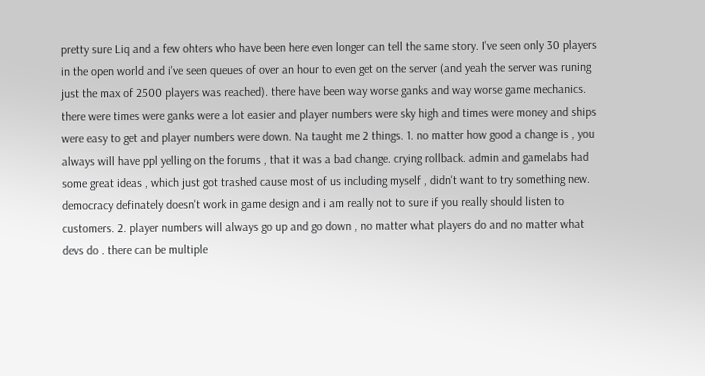pretty sure Liq and a few ohters who have been here even longer can tell the same story. I've seen only 30 players in the open world and i've seen queues of over an hour to even get on the server (and yeah the server was runing just the max of 2500 players was reached). there have been way worse ganks and way worse game mechanics. there were times were ganks were a lot easier and player numbers were sky high and times were money and ships were easy to get and player numbers were down. Na taught me 2 things. 1. no matter how good a change is , you always will have ppl yelling on the forums , that it was a bad change. crying rollback. admin and gamelabs had some great ideas , which just got trashed cause most of us including myself , didn't want to try something new. democracy definately doesn't work in game design and i am really not to sure if you really should listen to customers. 2. player numbers will always go up and go down , no matter what players do and no matter what devs do . there can be multiple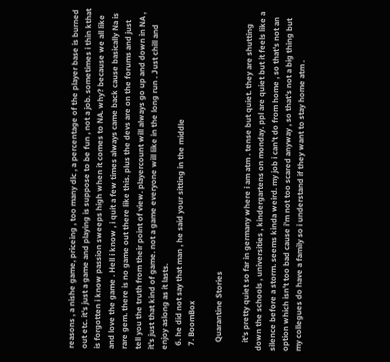reasons , a nishe game, priceing , too many dlc , a percentage of the player base is burned out etc. it's just a game and playing is suppose to be fun , not a job. sometimes i thin kthat is forgotten i know passion sweeps high when it comes to NA. why? because we all like and love the game . Hell i know , i quit a few times always came back cause basically Na is rare gem. there is no game out there like this. plus the devs are on the forums and just tell you the truth from their point of view. playercount will always go up and down in NA , it's just that kind of game. not a game everyone will like in the long run . Just chill and enjoy aslong as it lasts.
  6. he did not say that man , he said your sitting in the middle
  7. BoomBox

    Quarantine Stories

    it's pretty quiet so far in germany where i am atm . tense but quiet. they are shutting down the schools , universities , kindergartens on monday. ppl are quiet but it feels like a silence before a storm. seems kinda weird. my job i can't do from home , so that's not an option which isn't too bad cause i'm not too scared anyway , so that's not a big thing but my collegues do have a family so i understand if they want to stay home atm .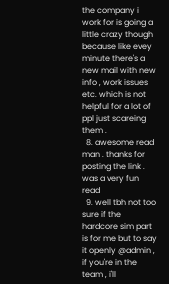the company i work for is going a little crazy though because like evey minute there's a new mail with new info , work issues etc. which is not helpful for a lot of ppl just scareing them .
  8. awesome read man . thanks for posting the link .  was a very fun read
  9. well tbh not too sure if the hardcore sim part is for me but to say it openly @admin , if you're in the team , i'll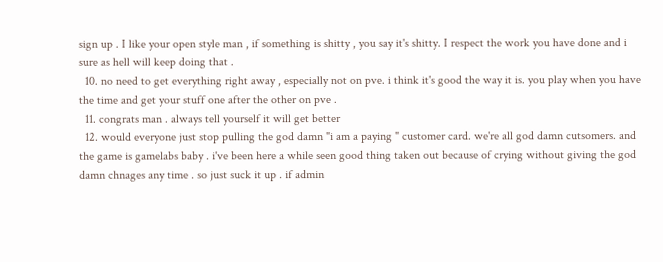sign up . I like your open style man , if something is shitty , you say it's shitty. I respect the work you have done and i sure as hell will keep doing that .
  10. no need to get everything right away , especially not on pve. i think it's good the way it is. you play when you have the time and get your stuff one after the other on pve .
  11. congrats man . always tell yourself it will get better
  12. would everyone just stop pulling the god damn "i am a paying " customer card. we're all god damn cutsomers. and the game is gamelabs baby . i've been here a while seen good thing taken out because of crying without giving the god damn chnages any time . so just suck it up . if admin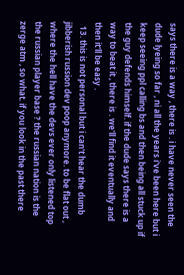says there is a way , there is . i have never seen the dude lyeing so far , ni all the years i've been here but i keep seeing ppl calling bs and then being all stuck up if the guy defends himself. if the dude says there is a way to beat it , there is . we'll find it eventually and then it'll be easy .
  13. this is not personal but i can't hear the dumb jibberish russion dev poop anymore. to be flat out , where the hell have the devs ever only listened top the russian player base ? the russian nation is the zerge atm , so what. if you look in the past there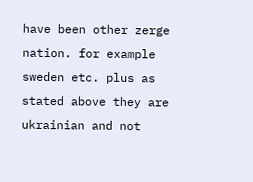have been other zerge nation. for example sweden etc. plus as stated above they are ukrainian and not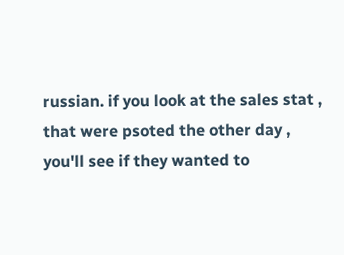russian. if you look at the sales stat , that were psoted the other day , you'll see if they wanted to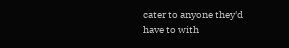cater to anyone they'd have to with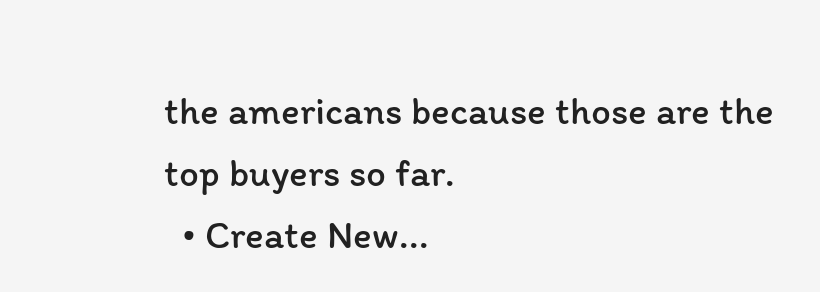the americans because those are the top buyers so far.
  • Create New...